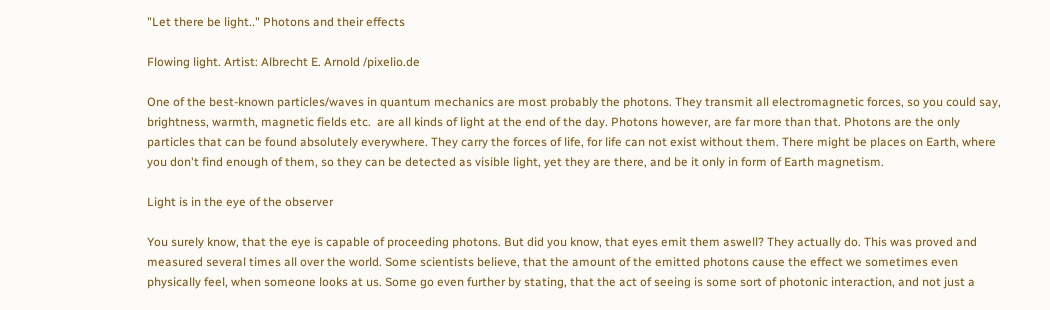"Let there be light.." Photons and their effects

Flowing light. Artist: Albrecht E. Arnold /pixelio.de

One of the best-known particles/waves in quantum mechanics are most probably the photons. They transmit all electromagnetic forces, so you could say, brightness, warmth, magnetic fields etc.  are all kinds of light at the end of the day. Photons however, are far more than that. Photons are the only particles that can be found absolutely everywhere. They carry the forces of life, for life can not exist without them. There might be places on Earth, where you don't find enough of them, so they can be detected as visible light, yet they are there, and be it only in form of Earth magnetism.

Light is in the eye of the observer

You surely know, that the eye is capable of proceeding photons. But did you know, that eyes emit them aswell? They actually do. This was proved and measured several times all over the world. Some scientists believe, that the amount of the emitted photons cause the effect we sometimes even physically feel, when someone looks at us. Some go even further by stating, that the act of seeing is some sort of photonic interaction, and not just a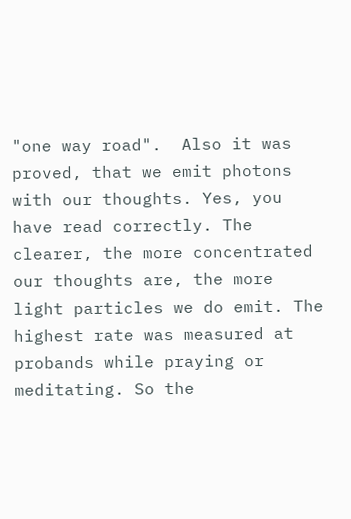"one way road".  Also it was proved, that we emit photons with our thoughts. Yes, you have read correctly. The clearer, the more concentrated our thoughts are, the more light particles we do emit. The highest rate was measured at probands while praying or meditating. So the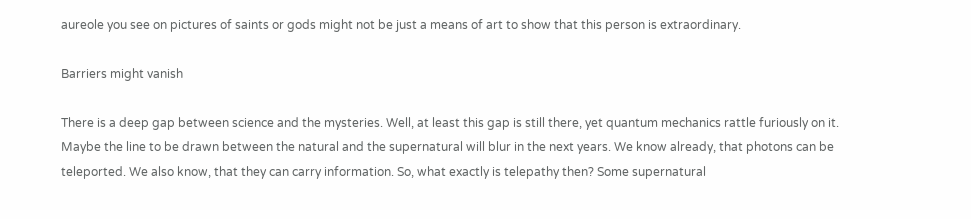aureole you see on pictures of saints or gods might not be just a means of art to show that this person is extraordinary.

Barriers might vanish

There is a deep gap between science and the mysteries. Well, at least this gap is still there, yet quantum mechanics rattle furiously on it. Maybe the line to be drawn between the natural and the supernatural will blur in the next years. We know already, that photons can be teleported. We also know, that they can carry information. So, what exactly is telepathy then? Some supernatural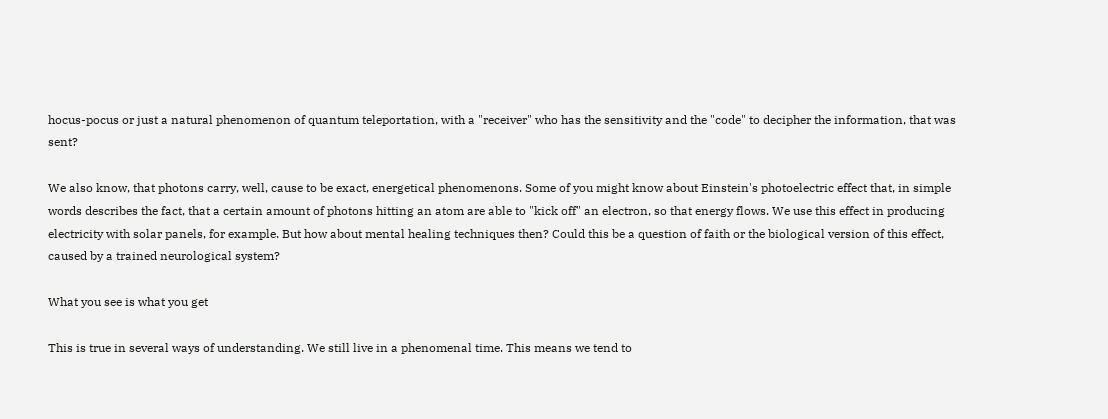hocus-pocus or just a natural phenomenon of quantum teleportation, with a "receiver" who has the sensitivity and the "code" to decipher the information, that was sent?

We also know, that photons carry, well, cause to be exact, energetical phenomenons. Some of you might know about Einstein's photoelectric effect that, in simple words describes the fact, that a certain amount of photons hitting an atom are able to "kick off" an electron, so that energy flows. We use this effect in producing electricity with solar panels, for example. But how about mental healing techniques then? Could this be a question of faith or the biological version of this effect, caused by a trained neurological system?

What you see is what you get

This is true in several ways of understanding. We still live in a phenomenal time. This means we tend to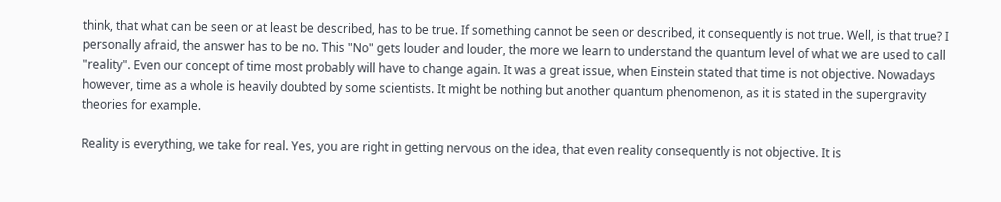think, that what can be seen or at least be described, has to be true. If something cannot be seen or described, it consequently is not true. Well, is that true? I personally afraid, the answer has to be no. This "No" gets louder and louder, the more we learn to understand the quantum level of what we are used to call "reality". Even our concept of time most probably will have to change again. It was a great issue, when Einstein stated that time is not objective. Nowadays however, time as a whole is heavily doubted by some scientists. It might be nothing but another quantum phenomenon, as it is stated in the supergravity theories for example.

Reality is everything, we take for real. Yes, you are right in getting nervous on the idea, that even reality consequently is not objective. It is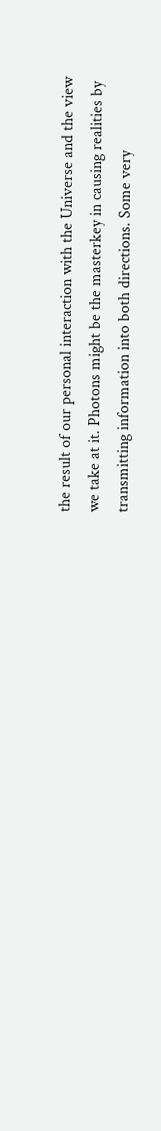the result of our personal interaction with the Universe and the view we take at it. Photons might be the masterkey in causing realities by transmitting information into both directions. Some very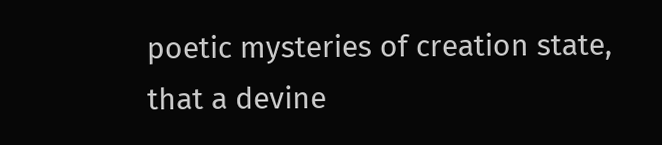poetic mysteries of creation state, that a devine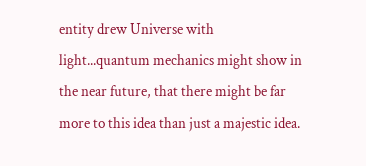entity drew Universe with light...quantum mechanics might show in the near future, that there might be far more to this idea than just a majestic idea.